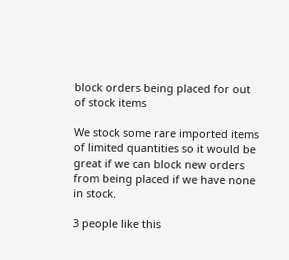block orders being placed for out of stock items

We stock some rare imported items of limited quantities so it would be great if we can block new orders from being placed if we have none in stock.

3 people like this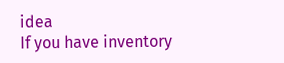idea
If you have inventory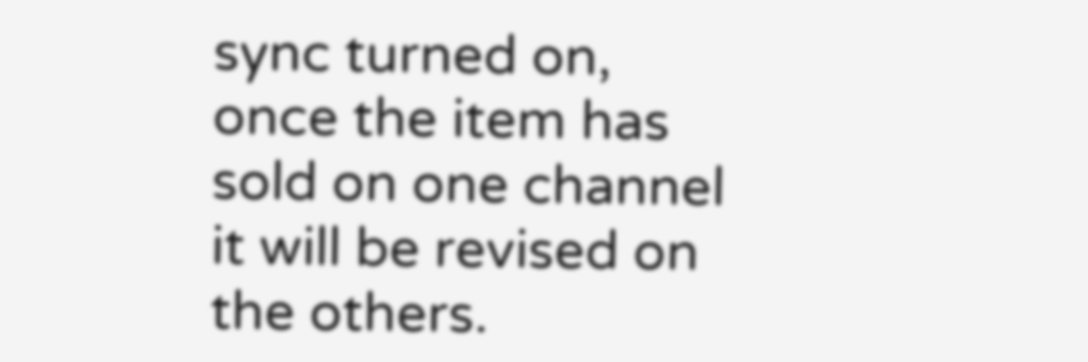sync turned on, once the item has sold on one channel it will be revised on the others.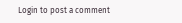Login to post a comment